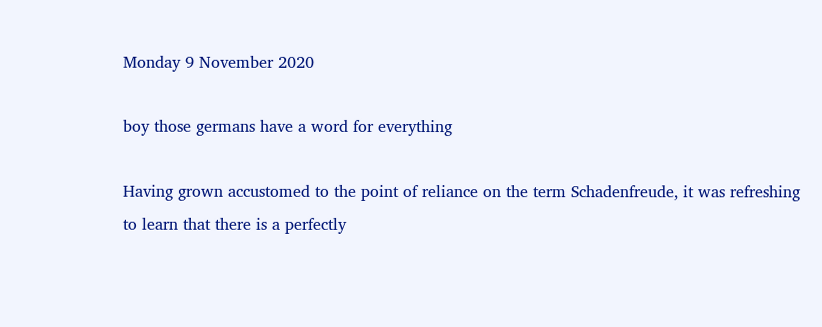Monday 9 November 2020

boy those germans have a word for everything

Having grown accustomed to the point of reliance on the term Schadenfreude, it was refreshing to learn that there is a perfectly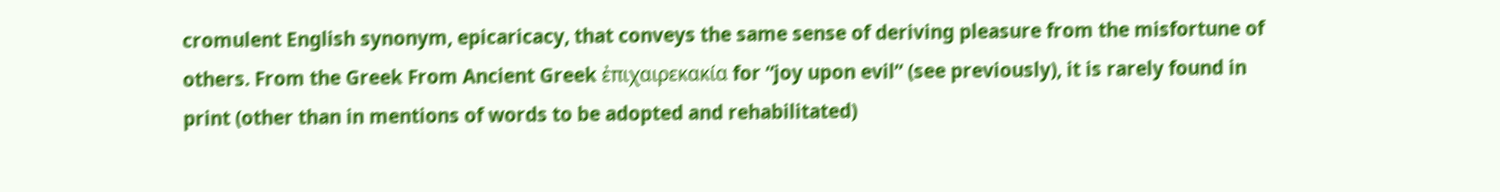cromulent English synonym, epicaricacy, that conveys the same sense of deriving pleasure from the misfortune of others. From the Greek From Ancient Greek ἐπιχαιρεκακία for “joy upon evil” (see previously), it is rarely found in print (other than in mentions of words to be adopted and rehabilitated)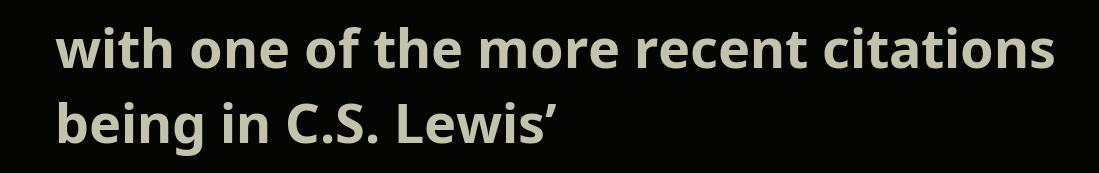with one of the more recent citations being in C.S. Lewis’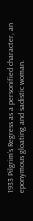1933 Pilgrim’s Regress as a personified character, an eponymous gloating and sadistic woman.